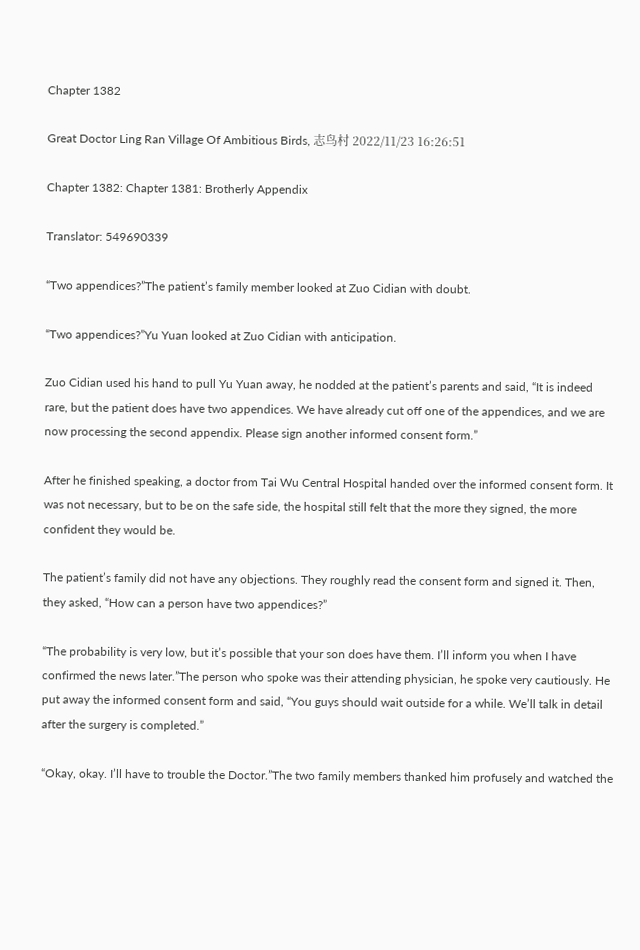Chapter 1382

Great Doctor Ling Ran Village Of Ambitious Birds, 志鸟村 2022/11/23 16:26:51

Chapter 1382: Chapter 1381: Brotherly Appendix

Translator: 549690339

“Two appendices?”The patient’s family member looked at Zuo Cidian with doubt.

“Two appendices?”Yu Yuan looked at Zuo Cidian with anticipation.

Zuo Cidian used his hand to pull Yu Yuan away, he nodded at the patient’s parents and said, “It is indeed rare, but the patient does have two appendices. We have already cut off one of the appendices, and we are now processing the second appendix. Please sign another informed consent form.”

After he finished speaking, a doctor from Tai Wu Central Hospital handed over the informed consent form. It was not necessary, but to be on the safe side, the hospital still felt that the more they signed, the more confident they would be.

The patient’s family did not have any objections. They roughly read the consent form and signed it. Then, they asked, “How can a person have two appendices?”

“The probability is very low, but it’s possible that your son does have them. I’ll inform you when I have confirmed the news later.”The person who spoke was their attending physician, he spoke very cautiously. He put away the informed consent form and said, “You guys should wait outside for a while. We’ll talk in detail after the surgery is completed.”

“Okay, okay. I’ll have to trouble the Doctor.”The two family members thanked him profusely and watched the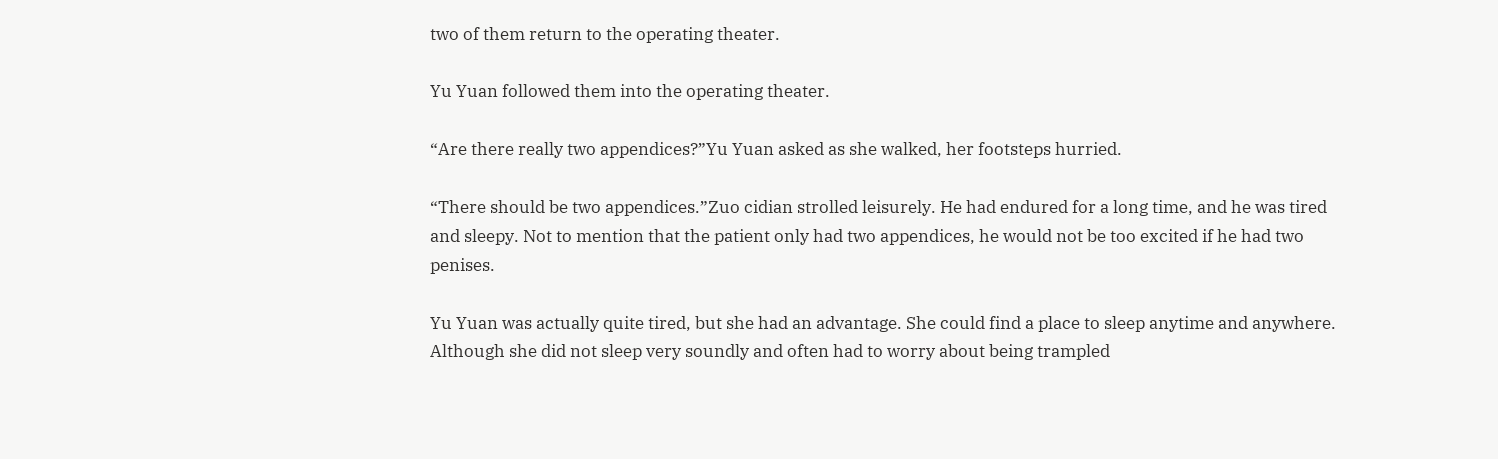two of them return to the operating theater.

Yu Yuan followed them into the operating theater.

“Are there really two appendices?”Yu Yuan asked as she walked, her footsteps hurried.

“There should be two appendices.”Zuo cidian strolled leisurely. He had endured for a long time, and he was tired and sleepy. Not to mention that the patient only had two appendices, he would not be too excited if he had two penises.

Yu Yuan was actually quite tired, but she had an advantage. She could find a place to sleep anytime and anywhere. Although she did not sleep very soundly and often had to worry about being trampled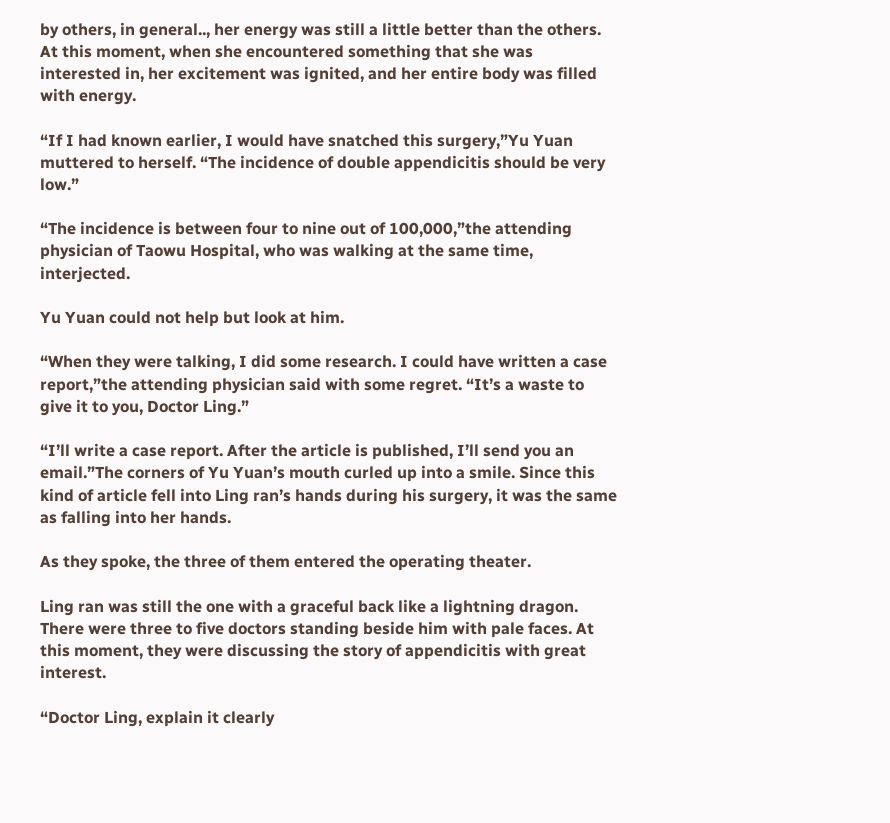by others, in general.., her energy was still a little better than the others. At this moment, when she encountered something that she was interested in, her excitement was ignited, and her entire body was filled with energy.

“If I had known earlier, I would have snatched this surgery,”Yu Yuan muttered to herself. “The incidence of double appendicitis should be very low.”

“The incidence is between four to nine out of 100,000,”the attending physician of Taowu Hospital, who was walking at the same time, interjected.

Yu Yuan could not help but look at him.

“When they were talking, I did some research. I could have written a case report,”the attending physician said with some regret. “It’s a waste to give it to you, Doctor Ling.”

“I’ll write a case report. After the article is published, I’ll send you an email.”The corners of Yu Yuan’s mouth curled up into a smile. Since this kind of article fell into Ling ran’s hands during his surgery, it was the same as falling into her hands.

As they spoke, the three of them entered the operating theater.

Ling ran was still the one with a graceful back like a lightning dragon. There were three to five doctors standing beside him with pale faces. At this moment, they were discussing the story of appendicitis with great interest.

“Doctor Ling, explain it clearly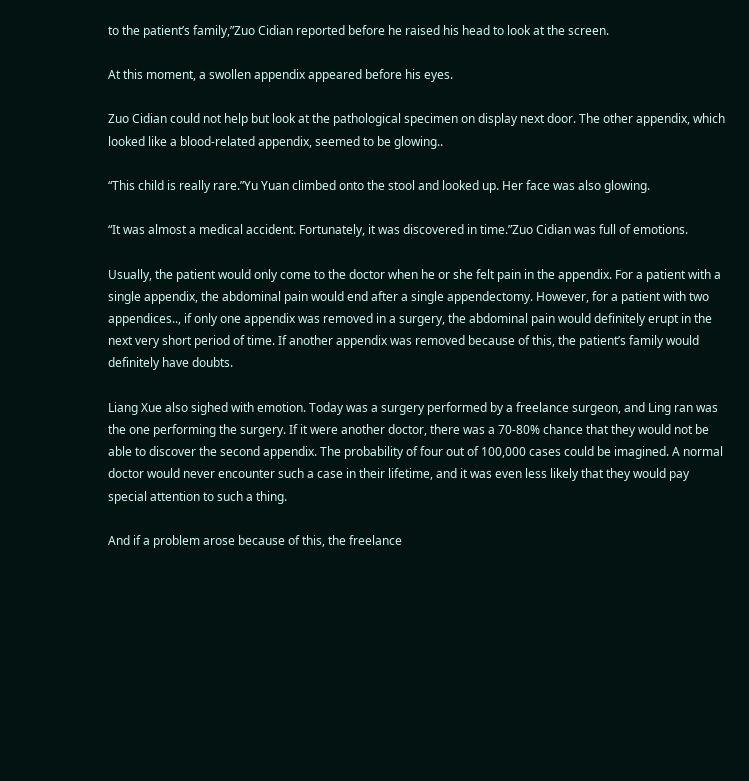to the patient’s family,”Zuo Cidian reported before he raised his head to look at the screen.

At this moment, a swollen appendix appeared before his eyes.

Zuo Cidian could not help but look at the pathological specimen on display next door. The other appendix, which looked like a blood-related appendix, seemed to be glowing..

“This child is really rare.”Yu Yuan climbed onto the stool and looked up. Her face was also glowing.

“It was almost a medical accident. Fortunately, it was discovered in time.”Zuo Cidian was full of emotions.

Usually, the patient would only come to the doctor when he or she felt pain in the appendix. For a patient with a single appendix, the abdominal pain would end after a single appendectomy. However, for a patient with two appendices.., if only one appendix was removed in a surgery, the abdominal pain would definitely erupt in the next very short period of time. If another appendix was removed because of this, the patient’s family would definitely have doubts.

Liang Xue also sighed with emotion. Today was a surgery performed by a freelance surgeon, and Ling ran was the one performing the surgery. If it were another doctor, there was a 70-80% chance that they would not be able to discover the second appendix. The probability of four out of 100,000 cases could be imagined. A normal doctor would never encounter such a case in their lifetime, and it was even less likely that they would pay special attention to such a thing.

And if a problem arose because of this, the freelance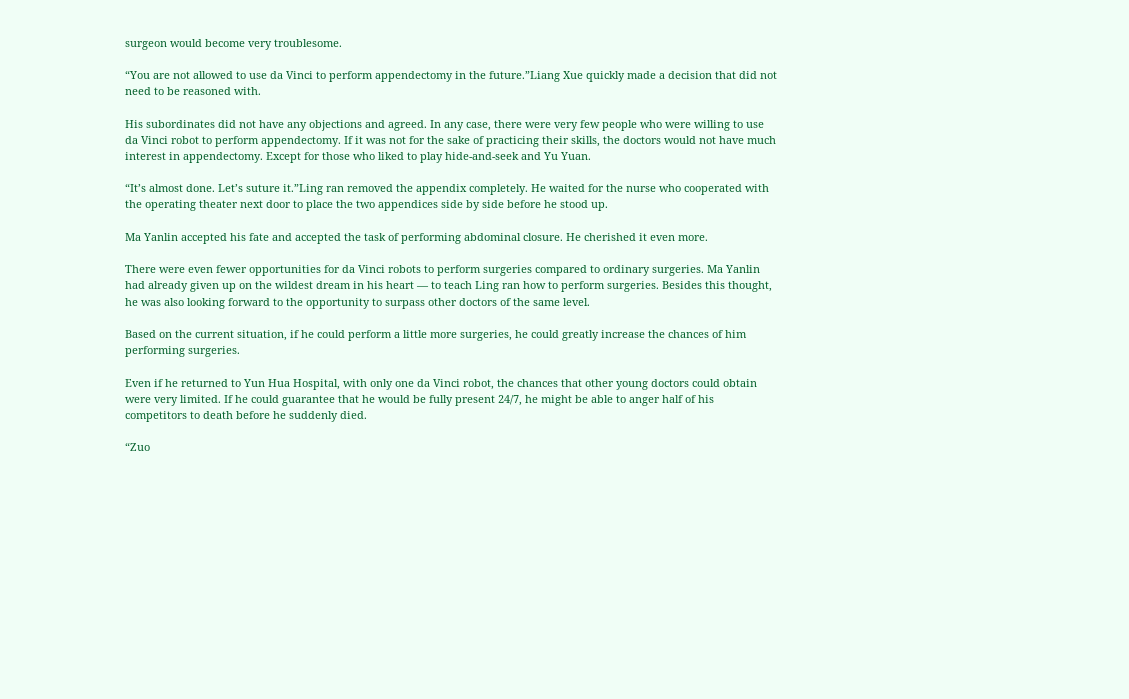surgeon would become very troublesome.

“You are not allowed to use da Vinci to perform appendectomy in the future.”Liang Xue quickly made a decision that did not need to be reasoned with.

His subordinates did not have any objections and agreed. In any case, there were very few people who were willing to use da Vinci robot to perform appendectomy. If it was not for the sake of practicing their skills, the doctors would not have much interest in appendectomy. Except for those who liked to play hide-and-seek and Yu Yuan.

“It’s almost done. Let’s suture it.”Ling ran removed the appendix completely. He waited for the nurse who cooperated with the operating theater next door to place the two appendices side by side before he stood up.

Ma Yanlin accepted his fate and accepted the task of performing abdominal closure. He cherished it even more.

There were even fewer opportunities for da Vinci robots to perform surgeries compared to ordinary surgeries. Ma Yanlin had already given up on the wildest dream in his heart — to teach Ling ran how to perform surgeries. Besides this thought, he was also looking forward to the opportunity to surpass other doctors of the same level.

Based on the current situation, if he could perform a little more surgeries, he could greatly increase the chances of him performing surgeries.

Even if he returned to Yun Hua Hospital, with only one da Vinci robot, the chances that other young doctors could obtain were very limited. If he could guarantee that he would be fully present 24/7, he might be able to anger half of his competitors to death before he suddenly died.

“Zuo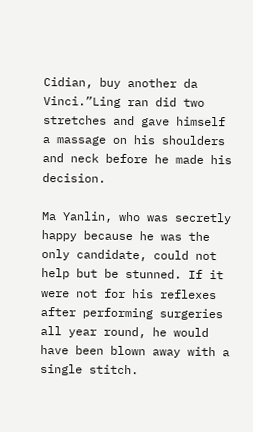Cidian, buy another da Vinci.”Ling ran did two stretches and gave himself a massage on his shoulders and neck before he made his decision.

Ma Yanlin, who was secretly happy because he was the only candidate, could not help but be stunned. If it were not for his reflexes after performing surgeries all year round, he would have been blown away with a single stitch.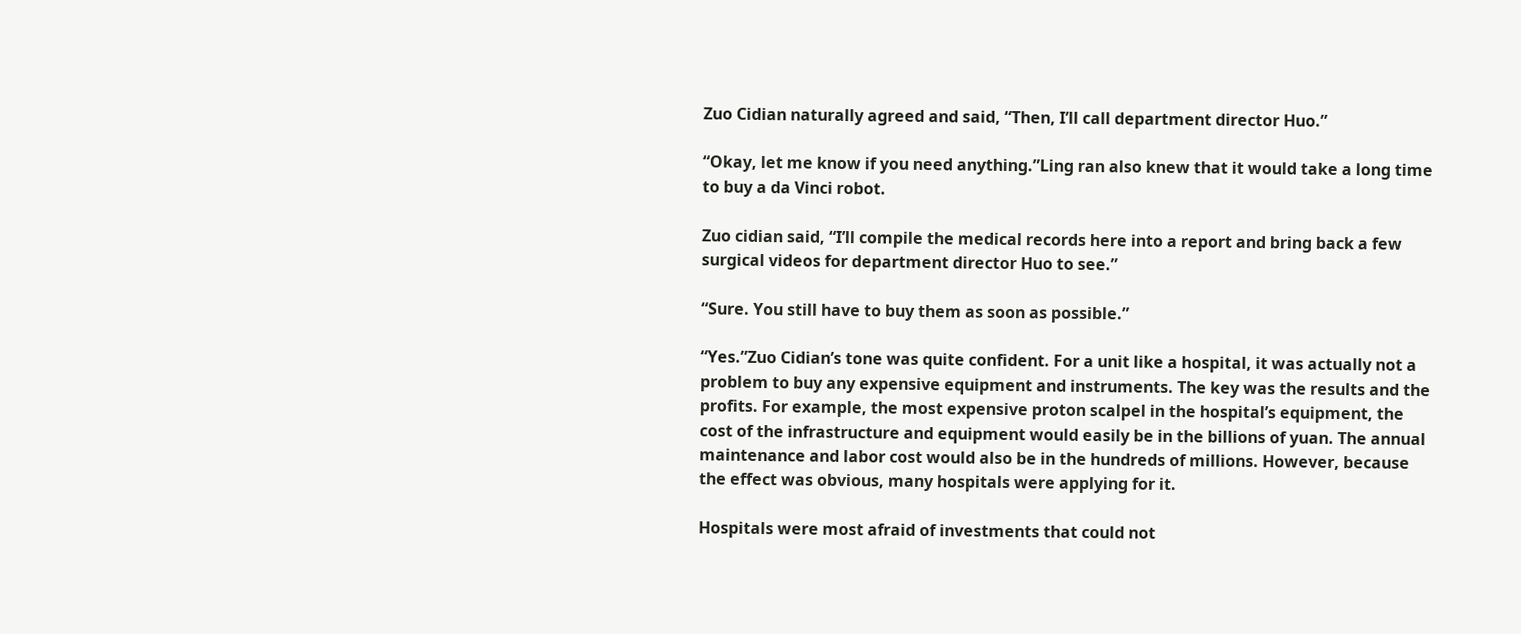Zuo Cidian naturally agreed and said, “Then, I’ll call department director Huo.”

“Okay, let me know if you need anything.”Ling ran also knew that it would take a long time to buy a da Vinci robot.

Zuo cidian said, “I’ll compile the medical records here into a report and bring back a few surgical videos for department director Huo to see.”

“Sure. You still have to buy them as soon as possible.”

“Yes.”Zuo Cidian’s tone was quite confident. For a unit like a hospital, it was actually not a problem to buy any expensive equipment and instruments. The key was the results and the profits. For example, the most expensive proton scalpel in the hospital’s equipment, the cost of the infrastructure and equipment would easily be in the billions of yuan. The annual maintenance and labor cost would also be in the hundreds of millions. However, because the effect was obvious, many hospitals were applying for it.

Hospitals were most afraid of investments that could not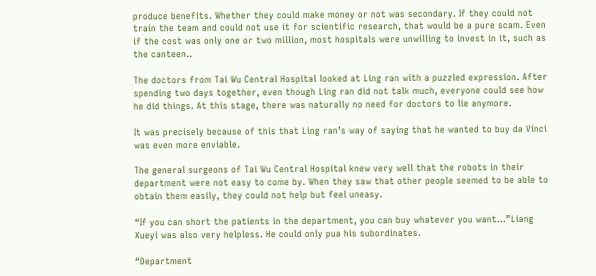produce benefits. Whether they could make money or not was secondary. If they could not train the team and could not use it for scientific research, that would be a pure scam. Even if the cost was only one or two million, most hospitals were unwilling to invest in it, such as the canteen..

The doctors from Tai Wu Central Hospital looked at Ling ran with a puzzled expression. After spending two days together, even though Ling ran did not talk much, everyone could see how he did things. At this stage, there was naturally no need for doctors to lie anymore.

It was precisely because of this that Ling ran’s way of saying that he wanted to buy da Vinci was even more enviable.

The general surgeons of Tai Wu Central Hospital knew very well that the robots in their department were not easy to come by. When they saw that other people seemed to be able to obtain them easily, they could not help but feel uneasy.

“If you can short the patients in the department, you can buy whatever you want…”Liang Xueyi was also very helpless. He could only pua his subordinates.

“Department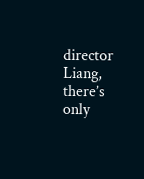director Liang, there’s only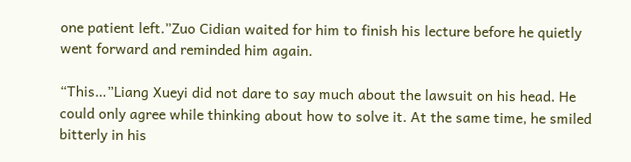one patient left.”Zuo Cidian waited for him to finish his lecture before he quietly went forward and reminded him again.

“This…”Liang Xueyi did not dare to say much about the lawsuit on his head. He could only agree while thinking about how to solve it. At the same time, he smiled bitterly in his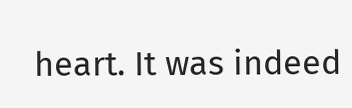heart. It was indeed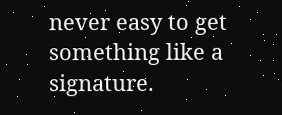never easy to get something like a signature.